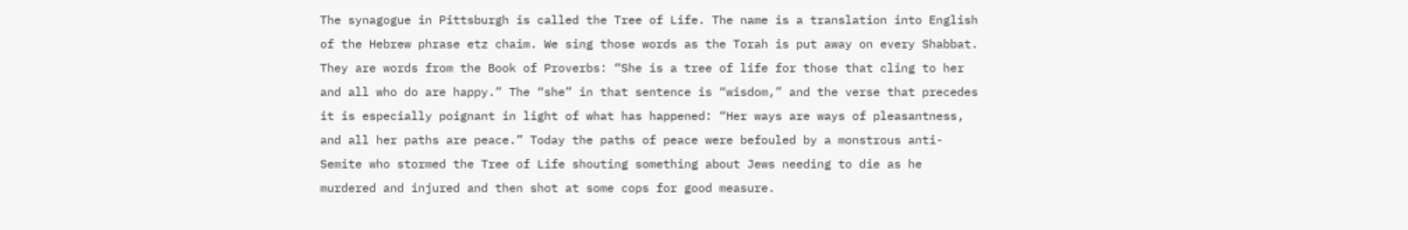The synagogue in Pittsburgh is called the Tree of Life. The name is a translation into English of the Hebrew phrase etz chaim. We sing those words as the Torah is put away on every Shabbat. They are words from the Book of Proverbs: “She is a tree of life for those that cling to her and all who do are happy.” The “she” in that sentence is “wisdom,” and the verse that precedes it is especially poignant in light of what has happened: “Her ways are ways of pleasantness, and all her paths are peace.” Today the paths of peace were befouled by a monstrous anti-Semite who stormed the Tree of Life shouting something about Jews needing to die as he murdered and injured and then shot at some cops for good measure.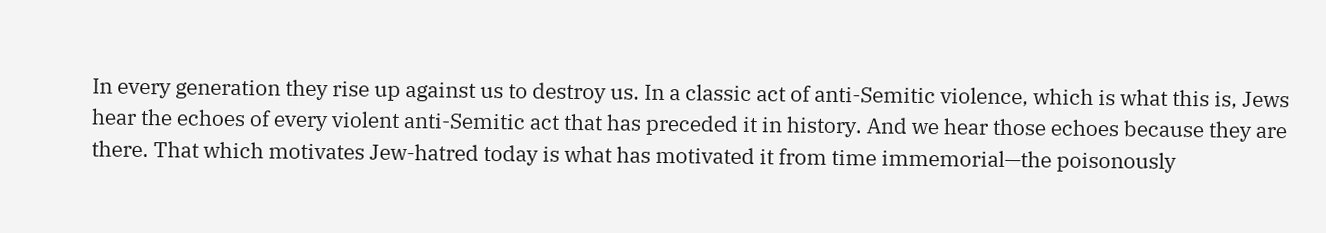In every generation they rise up against us to destroy us. In a classic act of anti-Semitic violence, which is what this is, Jews hear the echoes of every violent anti-Semitic act that has preceded it in history. And we hear those echoes because they are there. That which motivates Jew-hatred today is what has motivated it from time immemorial—the poisonously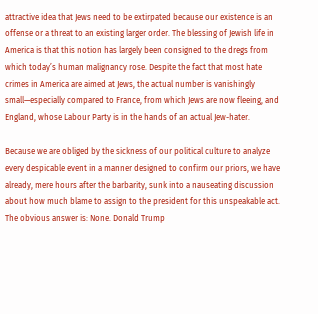attractive idea that Jews need to be extirpated because our existence is an offense or a threat to an existing larger order. The blessing of Jewish life in America is that this notion has largely been consigned to the dregs from which today’s human malignancy rose. Despite the fact that most hate crimes in America are aimed at Jews, the actual number is vanishingly small—especially compared to France, from which Jews are now fleeing, and England, whose Labour Party is in the hands of an actual Jew-hater.

Because we are obliged by the sickness of our political culture to analyze every despicable event in a manner designed to confirm our priors, we have already, mere hours after the barbarity, sunk into a nauseating discussion  about how much blame to assign to the president for this unspeakable act. The obvious answer is: None. Donald Trump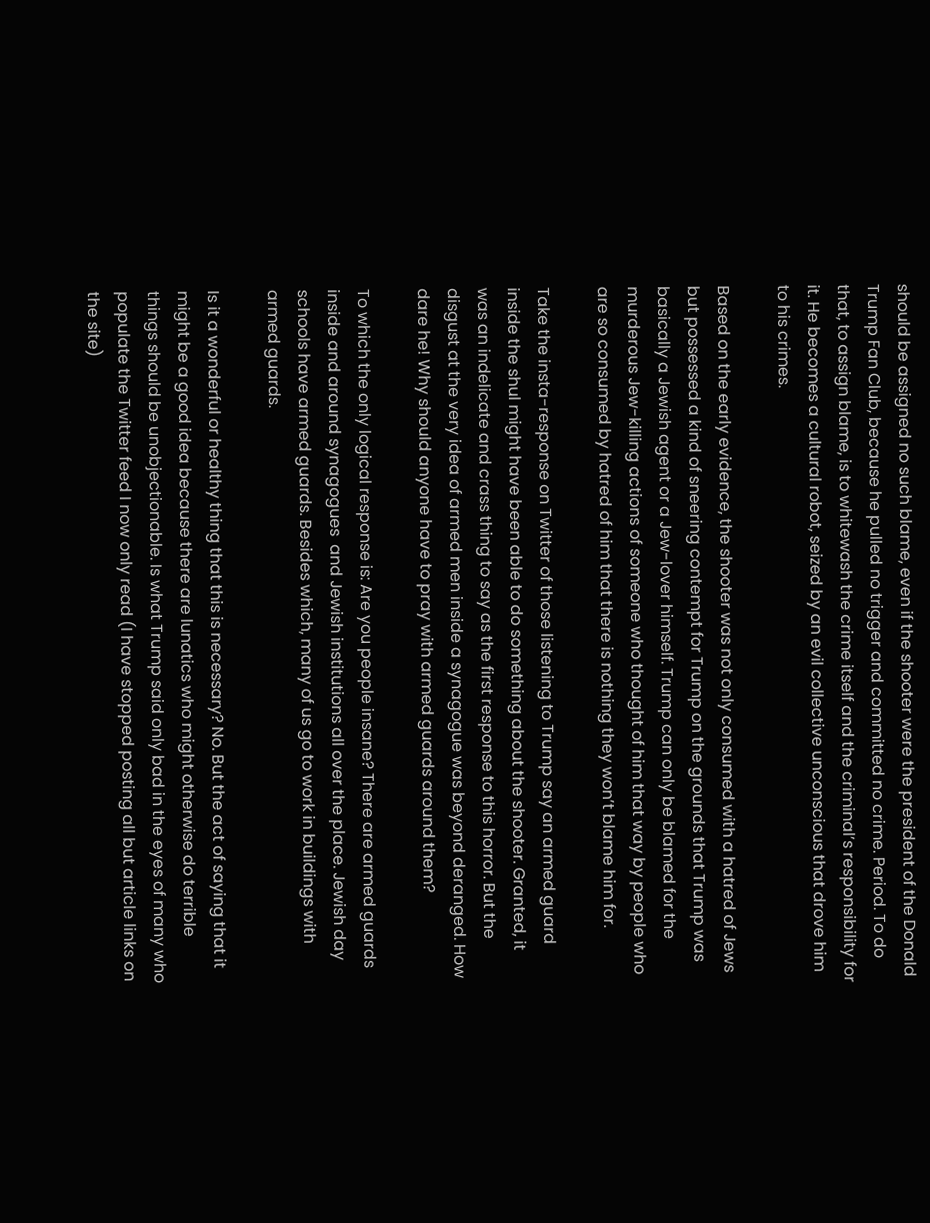should be assigned no such blame, even if the shooter were the president of the Donald Trump Fan Club, because he pulled no trigger and committed no crime. Period. To do that, to assign blame, is to whitewash the crime itself and the criminal’s responsibility for it. He becomes a cultural robot, seized by an evil collective unconscious that drove him to his crimes.

Based on the early evidence, the shooter was not only consumed with a hatred of Jews but possessed a kind of sneering contempt for Trump on the grounds that Trump was basically a Jewish agent or a Jew-lover himself. Trump can only be blamed for the murderous Jew-killing actions of someone who thought of him that way by people who are so consumed by hatred of him that there is nothing they won’t blame him for.

Take the insta-response on Twitter of those listening to Trump say an armed guard inside the shul might have been able to do something about the shooter. Granted, it was an indelicate and crass thing to say as the first response to this horror. But the disgust at the very idea of armed men inside a synagogue was beyond deranged. How dare he! Why should anyone have to pray with armed guards around them?

To which the only logical response is: Are you people insane? There are armed guards inside and around synagogues  and Jewish institutions all over the place. Jewish day schools have armed guards. Besides which, many of us go to work in buildings with armed guards.

Is it a wonderful or healthy thing that this is necessary? No. But the act of saying that it might be a good idea because there are lunatics who might otherwise do terrible things should be unobjectionable. Is what Trump said only bad in the eyes of many who populate the Twitter feed I now only read (I have stopped posting all but article links on the site)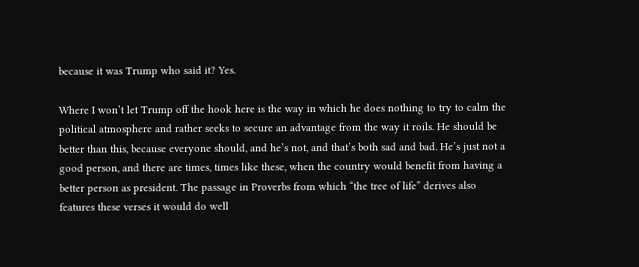because it was Trump who said it? Yes.

Where I won’t let Trump off the hook here is the way in which he does nothing to try to calm the political atmosphere and rather seeks to secure an advantage from the way it roils. He should be better than this, because everyone should, and he’s not, and that’s both sad and bad. He’s just not a good person, and there are times, times like these, when the country would benefit from having a better person as president. The passage in Proverbs from which “the tree of life” derives also features these verses it would do well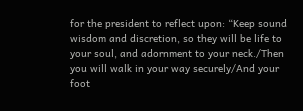for the president to reflect upon: “Keep sound wisdom and discretion, so they will be life to your soul, and adornment to your neck./Then you will walk in your way securely/And your foot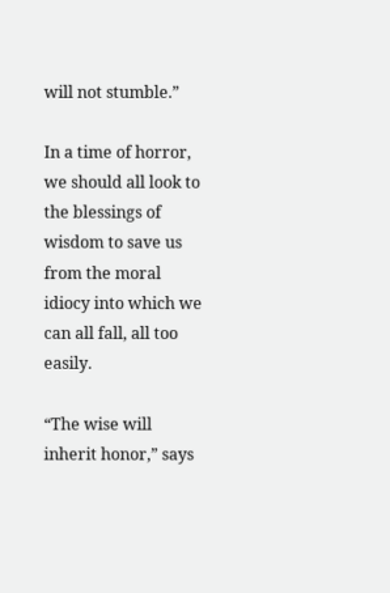will not stumble.”

In a time of horror, we should all look to the blessings of wisdom to save us from the moral idiocy into which we can all fall, all too easily.

“The wise will inherit honor,” says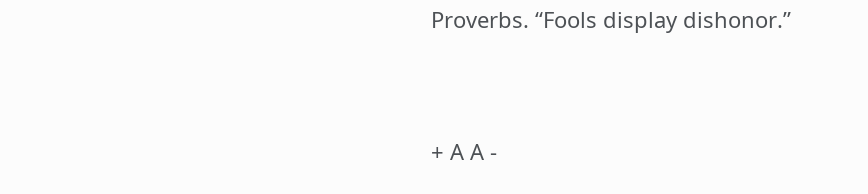Proverbs. “Fools display dishonor.”



+ A A -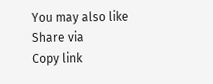You may also like
Share via
Copy link